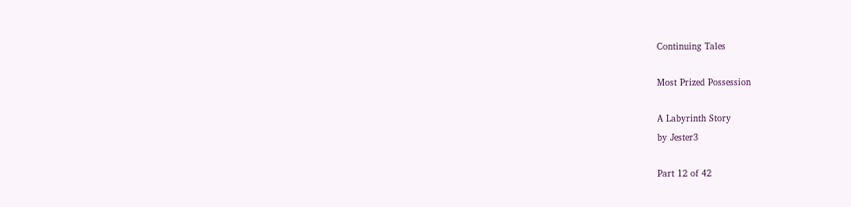Continuing Tales

Most Prized Possession

A Labyrinth Story
by Jester3

Part 12 of 42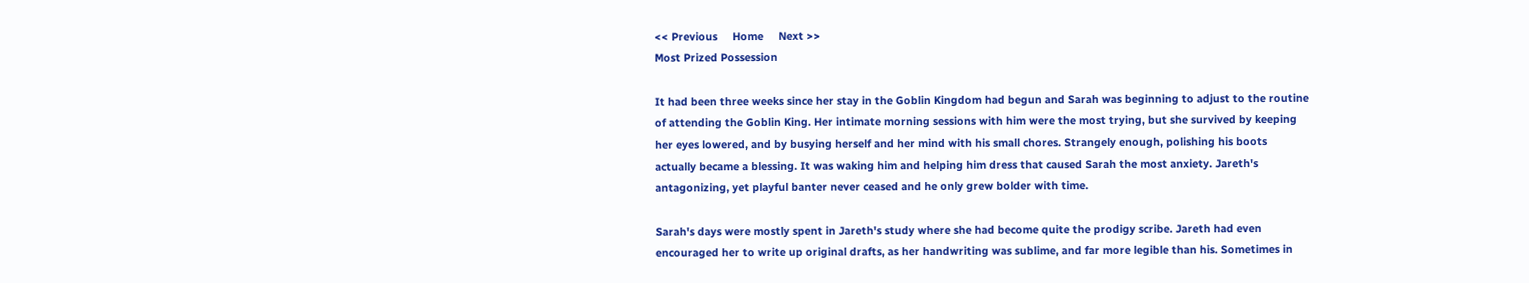<< Previous     Home     Next >>
Most Prized Possession

It had been three weeks since her stay in the Goblin Kingdom had begun and Sarah was beginning to adjust to the routine of attending the Goblin King. Her intimate morning sessions with him were the most trying, but she survived by keeping her eyes lowered, and by busying herself and her mind with his small chores. Strangely enough, polishing his boots actually became a blessing. It was waking him and helping him dress that caused Sarah the most anxiety. Jareth's antagonizing, yet playful banter never ceased and he only grew bolder with time.

Sarah's days were mostly spent in Jareth's study where she had become quite the prodigy scribe. Jareth had even encouraged her to write up original drafts, as her handwriting was sublime, and far more legible than his. Sometimes in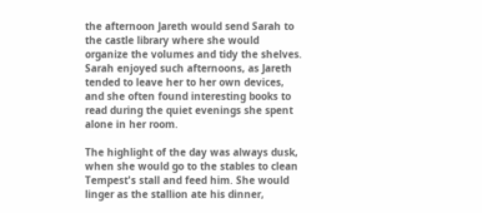the afternoon Jareth would send Sarah to the castle library where she would organize the volumes and tidy the shelves. Sarah enjoyed such afternoons, as Jareth tended to leave her to her own devices, and she often found interesting books to read during the quiet evenings she spent alone in her room.

The highlight of the day was always dusk, when she would go to the stables to clean Tempest's stall and feed him. She would linger as the stallion ate his dinner,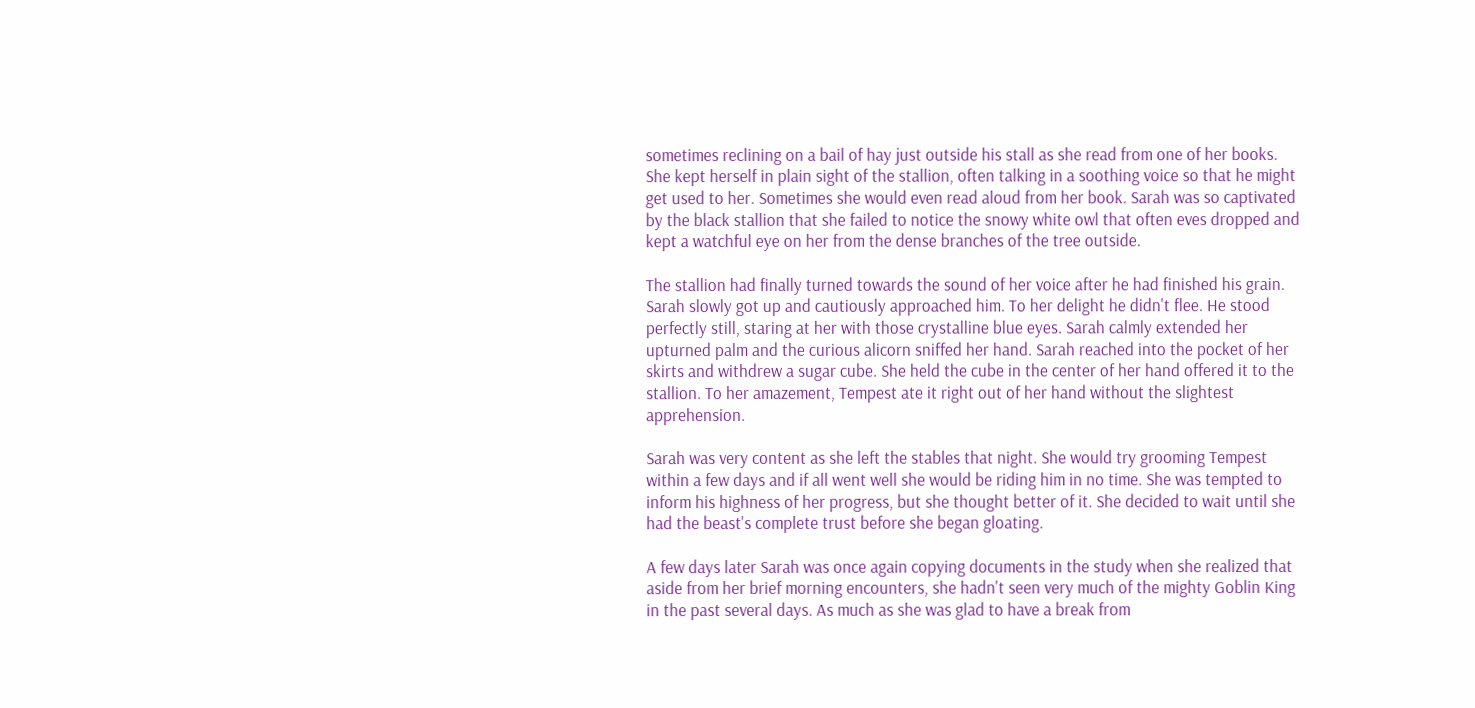sometimes reclining on a bail of hay just outside his stall as she read from one of her books. She kept herself in plain sight of the stallion, often talking in a soothing voice so that he might get used to her. Sometimes she would even read aloud from her book. Sarah was so captivated by the black stallion that she failed to notice the snowy white owl that often eves dropped and kept a watchful eye on her from the dense branches of the tree outside.

The stallion had finally turned towards the sound of her voice after he had finished his grain. Sarah slowly got up and cautiously approached him. To her delight he didn't flee. He stood perfectly still, staring at her with those crystalline blue eyes. Sarah calmly extended her upturned palm and the curious alicorn sniffed her hand. Sarah reached into the pocket of her skirts and withdrew a sugar cube. She held the cube in the center of her hand offered it to the stallion. To her amazement, Tempest ate it right out of her hand without the slightest apprehension.

Sarah was very content as she left the stables that night. She would try grooming Tempest within a few days and if all went well she would be riding him in no time. She was tempted to inform his highness of her progress, but she thought better of it. She decided to wait until she had the beast's complete trust before she began gloating.

A few days later Sarah was once again copying documents in the study when she realized that aside from her brief morning encounters, she hadn't seen very much of the mighty Goblin King in the past several days. As much as she was glad to have a break from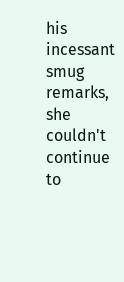his incessant smug remarks, she couldn't continue to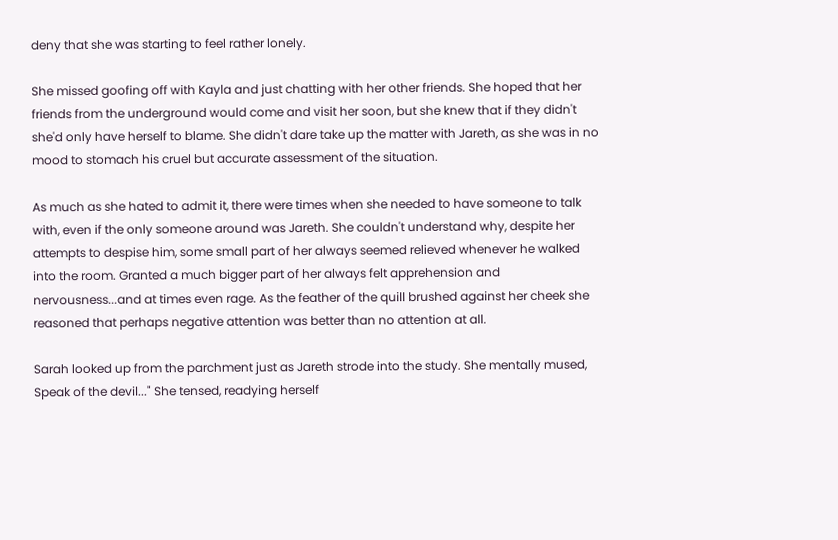deny that she was starting to feel rather lonely.

She missed goofing off with Kayla and just chatting with her other friends. She hoped that her friends from the underground would come and visit her soon, but she knew that if they didn't she'd only have herself to blame. She didn't dare take up the matter with Jareth, as she was in no mood to stomach his cruel but accurate assessment of the situation.

As much as she hated to admit it, there were times when she needed to have someone to talk with, even if the only someone around was Jareth. She couldn't understand why, despite her attempts to despise him, some small part of her always seemed relieved whenever he walked into the room. Granted a much bigger part of her always felt apprehension and nervousness...and at times even rage. As the feather of the quill brushed against her cheek she reasoned that perhaps negative attention was better than no attention at all.

Sarah looked up from the parchment just as Jareth strode into the study. She mentally mused, Speak of the devil..." She tensed, readying herself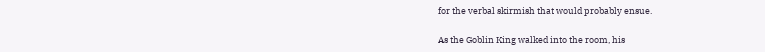for the verbal skirmish that would probably ensue.

As the Goblin King walked into the room, his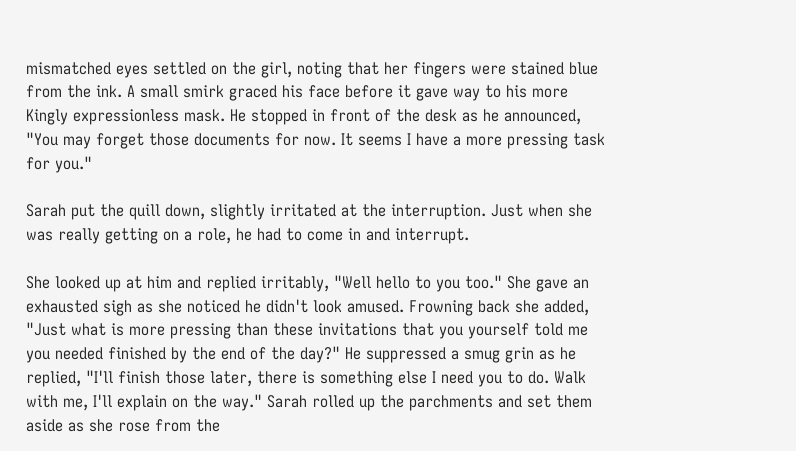mismatched eyes settled on the girl, noting that her fingers were stained blue from the ink. A small smirk graced his face before it gave way to his more Kingly expressionless mask. He stopped in front of the desk as he announced, "You may forget those documents for now. It seems I have a more pressing task for you."

Sarah put the quill down, slightly irritated at the interruption. Just when she was really getting on a role, he had to come in and interrupt.

She looked up at him and replied irritably, "Well hello to you too." She gave an exhausted sigh as she noticed he didn't look amused. Frowning back she added, "Just what is more pressing than these invitations that you yourself told me you needed finished by the end of the day?" He suppressed a smug grin as he replied, "I'll finish those later, there is something else I need you to do. Walk with me, I'll explain on the way." Sarah rolled up the parchments and set them aside as she rose from the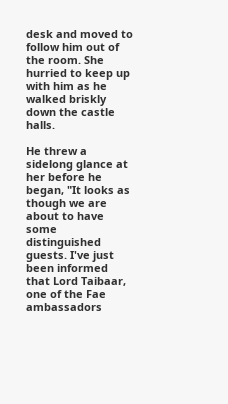desk and moved to follow him out of the room. She hurried to keep up with him as he walked briskly down the castle halls.

He threw a sidelong glance at her before he began, "It looks as though we are about to have some distinguished guests. I've just been informed that Lord Taibaar, one of the Fae ambassadors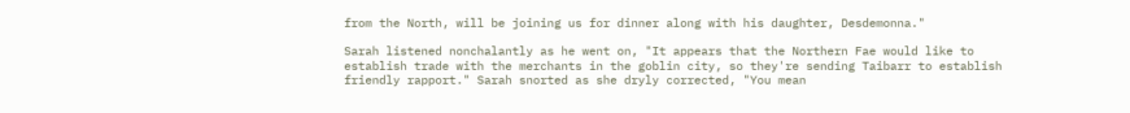from the North, will be joining us for dinner along with his daughter, Desdemonna."

Sarah listened nonchalantly as he went on, "It appears that the Northern Fae would like to establish trade with the merchants in the goblin city, so they're sending Taibarr to establish friendly rapport." Sarah snorted as she dryly corrected, "You mean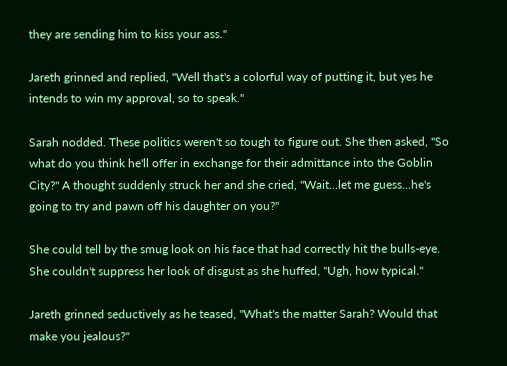they are sending him to kiss your ass."

Jareth grinned and replied, "Well that's a colorful way of putting it, but yes he intends to win my approval, so to speak."

Sarah nodded. These politics weren't so tough to figure out. She then asked, "So what do you think he'll offer in exchange for their admittance into the Goblin City?" A thought suddenly struck her and she cried, "Wait...let me guess...he's going to try and pawn off his daughter on you?"

She could tell by the smug look on his face that had correctly hit the bulls-eye. She couldn't suppress her look of disgust as she huffed, "Ugh, how typical."

Jareth grinned seductively as he teased, "What's the matter Sarah? Would that make you jealous?"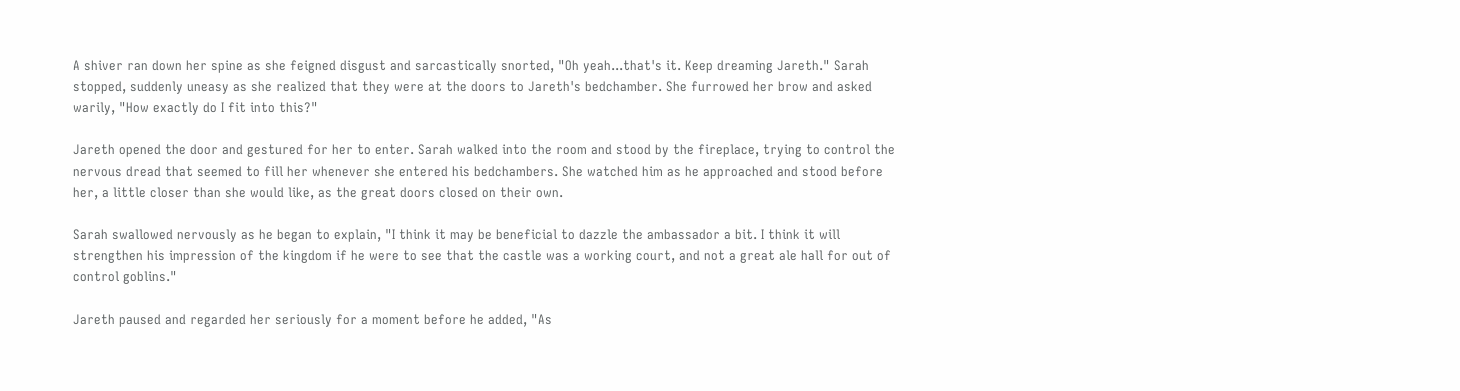A shiver ran down her spine as she feigned disgust and sarcastically snorted, "Oh yeah...that's it. Keep dreaming Jareth." Sarah stopped, suddenly uneasy as she realized that they were at the doors to Jareth's bedchamber. She furrowed her brow and asked warily, "How exactly do I fit into this?"

Jareth opened the door and gestured for her to enter. Sarah walked into the room and stood by the fireplace, trying to control the nervous dread that seemed to fill her whenever she entered his bedchambers. She watched him as he approached and stood before her, a little closer than she would like, as the great doors closed on their own.

Sarah swallowed nervously as he began to explain, "I think it may be beneficial to dazzle the ambassador a bit. I think it will strengthen his impression of the kingdom if he were to see that the castle was a working court, and not a great ale hall for out of control goblins."

Jareth paused and regarded her seriously for a moment before he added, "As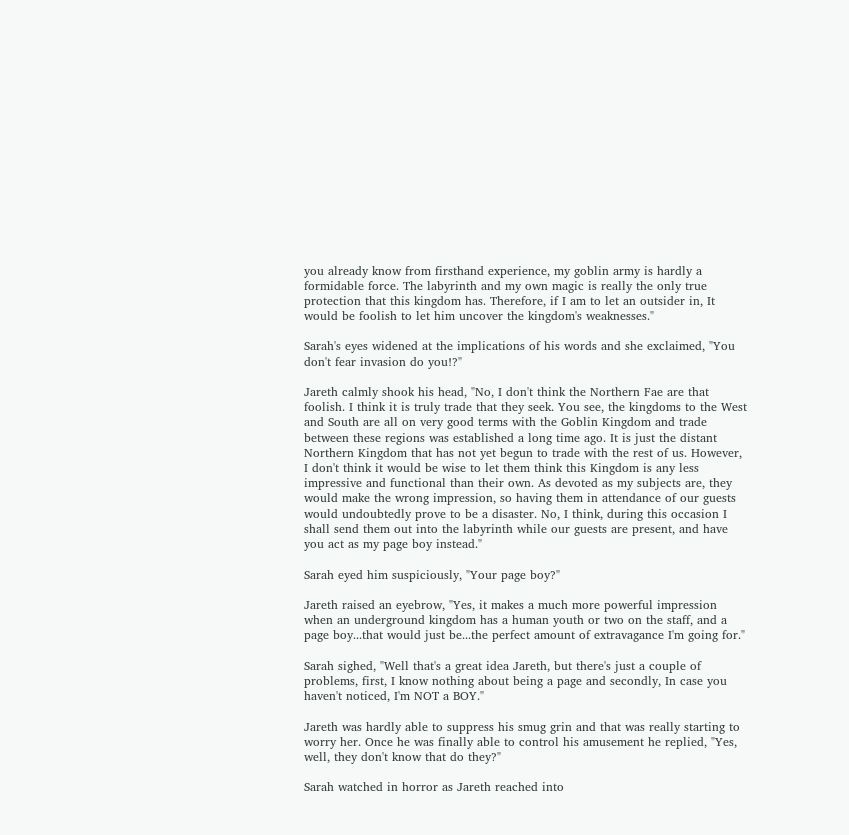you already know from firsthand experience, my goblin army is hardly a formidable force. The labyrinth and my own magic is really the only true protection that this kingdom has. Therefore, if I am to let an outsider in, It would be foolish to let him uncover the kingdom's weaknesses."

Sarah's eyes widened at the implications of his words and she exclaimed, "You don't fear invasion do you!?"

Jareth calmly shook his head, "No, I don't think the Northern Fae are that foolish. I think it is truly trade that they seek. You see, the kingdoms to the West and South are all on very good terms with the Goblin Kingdom and trade between these regions was established a long time ago. It is just the distant Northern Kingdom that has not yet begun to trade with the rest of us. However, I don't think it would be wise to let them think this Kingdom is any less impressive and functional than their own. As devoted as my subjects are, they would make the wrong impression, so having them in attendance of our guests would undoubtedly prove to be a disaster. No, I think, during this occasion I shall send them out into the labyrinth while our guests are present, and have you act as my page boy instead."

Sarah eyed him suspiciously, "Your page boy?"

Jareth raised an eyebrow, "Yes, it makes a much more powerful impression when an underground kingdom has a human youth or two on the staff, and a page boy...that would just be...the perfect amount of extravagance I'm going for."

Sarah sighed, "Well that's a great idea Jareth, but there's just a couple of problems, first, I know nothing about being a page and secondly, In case you haven't noticed, I'm NOT a BOY."

Jareth was hardly able to suppress his smug grin and that was really starting to worry her. Once he was finally able to control his amusement he replied, "Yes, well, they don't know that do they?"

Sarah watched in horror as Jareth reached into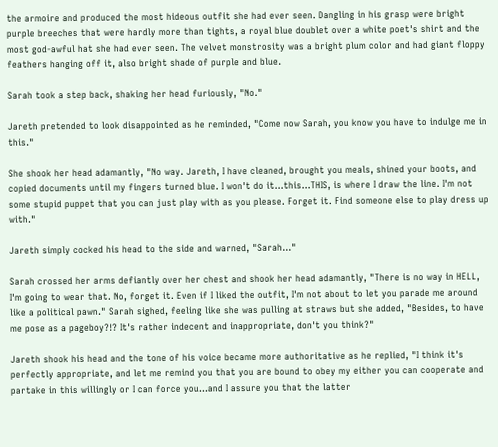the armoire and produced the most hideous outfit she had ever seen. Dangling in his grasp were bright purple breeches that were hardly more than tights, a royal blue doublet over a white poet's shirt and the most god-awful hat she had ever seen. The velvet monstrosity was a bright plum color and had giant floppy feathers hanging off it, also bright shade of purple and blue.

Sarah took a step back, shaking her head furiously, "No."

Jareth pretended to look disappointed as he reminded, "Come now Sarah, you know you have to indulge me in this."

She shook her head adamantly, "No way. Jareth, I have cleaned, brought you meals, shined your boots, and copied documents until my fingers turned blue. I won't do it...this...THIS, is where I draw the line. I'm not some stupid puppet that you can just play with as you please. Forget it. Find someone else to play dress up with."

Jareth simply cocked his head to the side and warned, "Sarah..."

Sarah crossed her arms defiantly over her chest and shook her head adamantly, "There is no way in HELL, I'm going to wear that. No, forget it. Even if I liked the outfit, I'm not about to let you parade me around like a political pawn." Sarah sighed, feeling like she was pulling at straws but she added, "Besides, to have me pose as a pageboy?!? It's rather indecent and inappropriate, don't you think?"

Jareth shook his head and the tone of his voice became more authoritative as he replied, "I think it's perfectly appropriate, and let me remind you that you are bound to obey my either you can cooperate and partake in this willingly or I can force you...and I assure you that the latter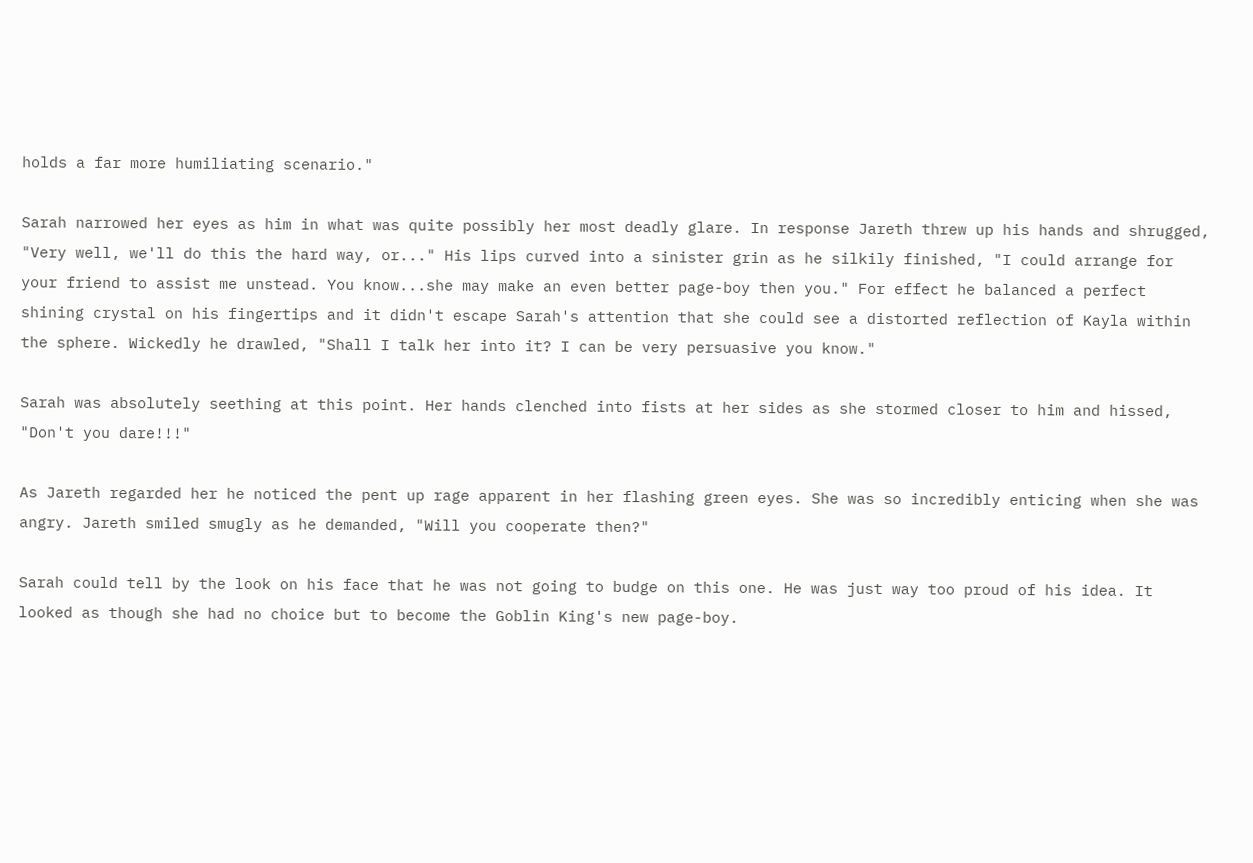holds a far more humiliating scenario."

Sarah narrowed her eyes as him in what was quite possibly her most deadly glare. In response Jareth threw up his hands and shrugged, "Very well, we'll do this the hard way, or..." His lips curved into a sinister grin as he silkily finished, "I could arrange for your friend to assist me unstead. You know...she may make an even better page-boy then you." For effect he balanced a perfect shining crystal on his fingertips and it didn't escape Sarah's attention that she could see a distorted reflection of Kayla within the sphere. Wickedly he drawled, "Shall I talk her into it? I can be very persuasive you know."

Sarah was absolutely seething at this point. Her hands clenched into fists at her sides as she stormed closer to him and hissed, "Don't you dare!!!"

As Jareth regarded her he noticed the pent up rage apparent in her flashing green eyes. She was so incredibly enticing when she was angry. Jareth smiled smugly as he demanded, "Will you cooperate then?"

Sarah could tell by the look on his face that he was not going to budge on this one. He was just way too proud of his idea. It looked as though she had no choice but to become the Goblin King's new page-boy.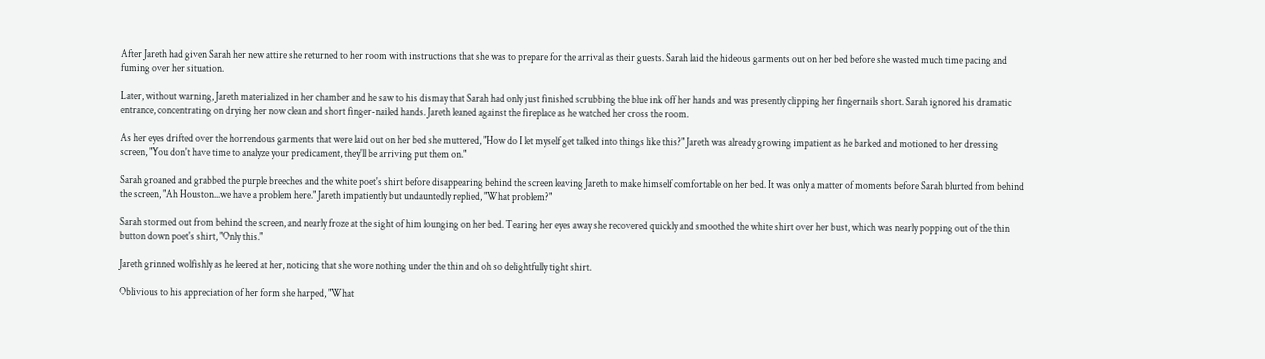After Jareth had given Sarah her new attire she returned to her room with instructions that she was to prepare for the arrival as their guests. Sarah laid the hideous garments out on her bed before she wasted much time pacing and fuming over her situation.

Later, without warning, Jareth materialized in her chamber and he saw to his dismay that Sarah had only just finished scrubbing the blue ink off her hands and was presently clipping her fingernails short. Sarah ignored his dramatic entrance, concentrating on drying her now clean and short finger-nailed hands. Jareth leaned against the fireplace as he watched her cross the room.

As her eyes drifted over the horrendous garments that were laid out on her bed she muttered, "How do I let myself get talked into things like this?" Jareth was already growing impatient as he barked and motioned to her dressing screen, "You don't have time to analyze your predicament, they'll be arriving put them on."

Sarah groaned and grabbed the purple breeches and the white poet's shirt before disappearing behind the screen leaving Jareth to make himself comfortable on her bed. It was only a matter of moments before Sarah blurted from behind the screen, "Ah Houston...we have a problem here." Jareth impatiently but undauntedly replied, "What problem?"

Sarah stormed out from behind the screen, and nearly froze at the sight of him lounging on her bed. Tearing her eyes away she recovered quickly and smoothed the white shirt over her bust, which was nearly popping out of the thin button down poet's shirt, "Only this."

Jareth grinned wolfishly as he leered at her, noticing that she wore nothing under the thin and oh so delightfully tight shirt.

Oblivious to his appreciation of her form she harped, "What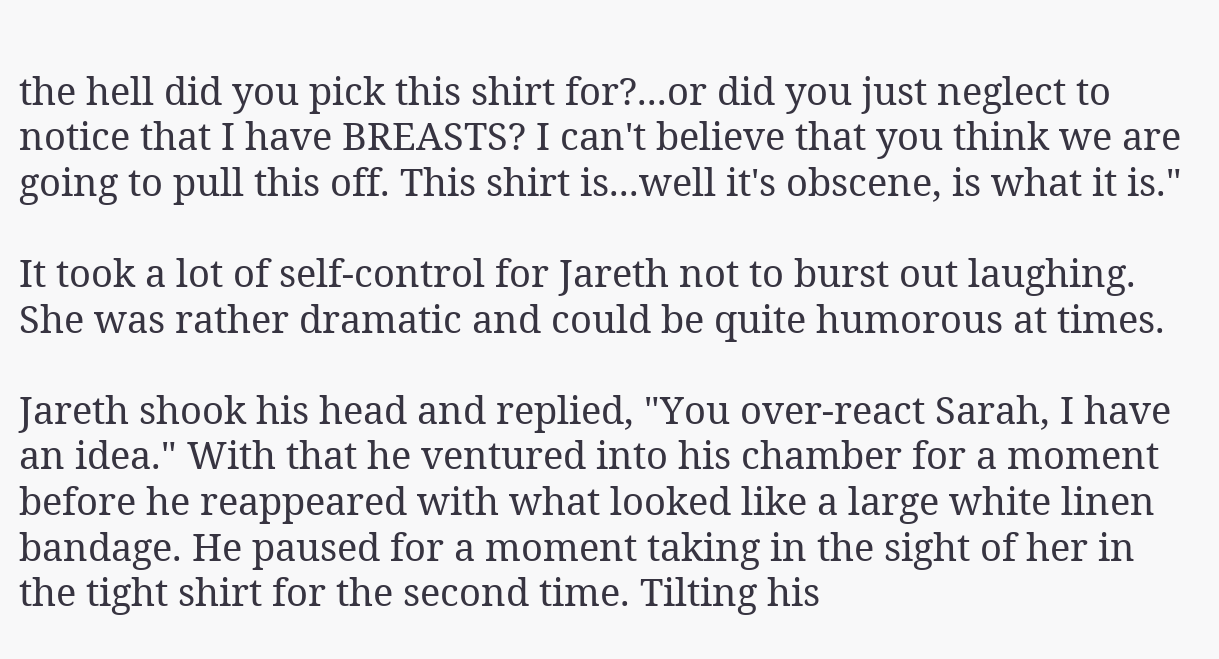the hell did you pick this shirt for?...or did you just neglect to notice that I have BREASTS? I can't believe that you think we are going to pull this off. This shirt is...well it's obscene, is what it is."

It took a lot of self-control for Jareth not to burst out laughing. She was rather dramatic and could be quite humorous at times.

Jareth shook his head and replied, "You over-react Sarah, I have an idea." With that he ventured into his chamber for a moment before he reappeared with what looked like a large white linen bandage. He paused for a moment taking in the sight of her in the tight shirt for the second time. Tilting his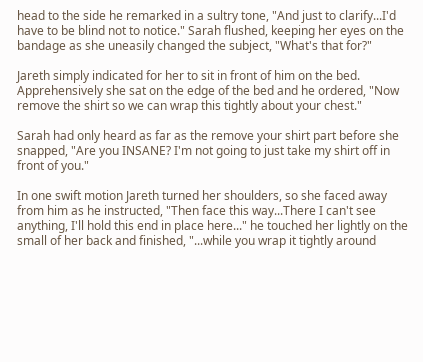head to the side he remarked in a sultry tone, "And just to clarify...I'd have to be blind not to notice." Sarah flushed, keeping her eyes on the bandage as she uneasily changed the subject, "What's that for?"

Jareth simply indicated for her to sit in front of him on the bed. Apprehensively she sat on the edge of the bed and he ordered, "Now remove the shirt so we can wrap this tightly about your chest."

Sarah had only heard as far as the remove your shirt part before she snapped, "Are you INSANE? I'm not going to just take my shirt off in front of you."

In one swift motion Jareth turned her shoulders, so she faced away from him as he instructed, "Then face this way...There I can't see anything, I'll hold this end in place here..." he touched her lightly on the small of her back and finished, "...while you wrap it tightly around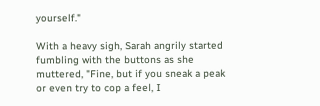yourself."

With a heavy sigh, Sarah angrily started fumbling with the buttons as she muttered, "Fine, but if you sneak a peak or even try to cop a feel, I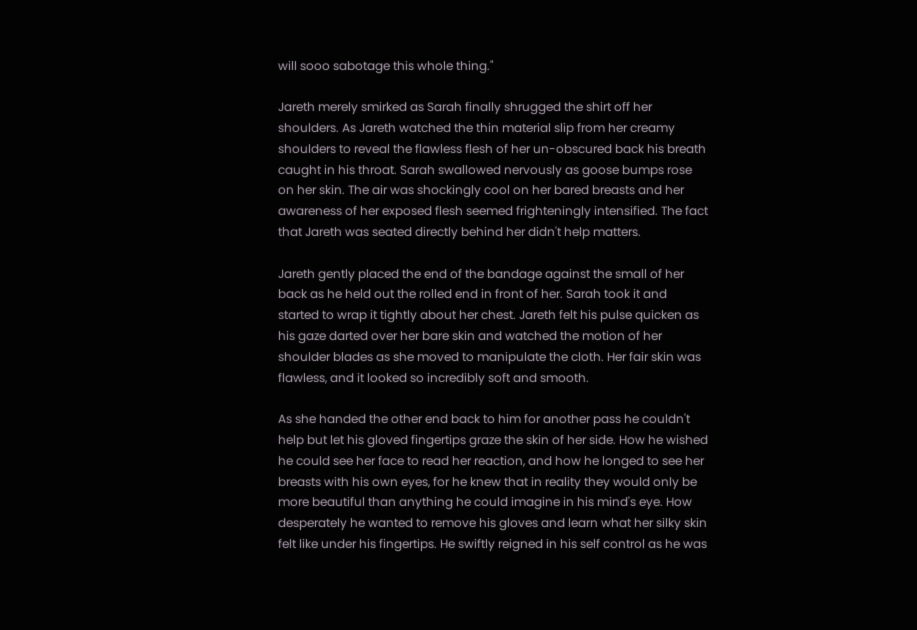will sooo sabotage this whole thing."

Jareth merely smirked as Sarah finally shrugged the shirt off her shoulders. As Jareth watched the thin material slip from her creamy shoulders to reveal the flawless flesh of her un-obscured back his breath caught in his throat. Sarah swallowed nervously as goose bumps rose on her skin. The air was shockingly cool on her bared breasts and her awareness of her exposed flesh seemed frighteningly intensified. The fact that Jareth was seated directly behind her didn't help matters.

Jareth gently placed the end of the bandage against the small of her back as he held out the rolled end in front of her. Sarah took it and started to wrap it tightly about her chest. Jareth felt his pulse quicken as his gaze darted over her bare skin and watched the motion of her shoulder blades as she moved to manipulate the cloth. Her fair skin was flawless, and it looked so incredibly soft and smooth.

As she handed the other end back to him for another pass he couldn't help but let his gloved fingertips graze the skin of her side. How he wished he could see her face to read her reaction, and how he longed to see her breasts with his own eyes, for he knew that in reality they would only be more beautiful than anything he could imagine in his mind's eye. How desperately he wanted to remove his gloves and learn what her silky skin felt like under his fingertips. He swiftly reigned in his self control as he was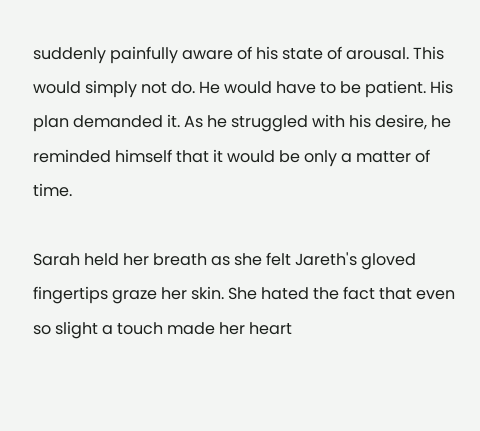suddenly painfully aware of his state of arousal. This would simply not do. He would have to be patient. His plan demanded it. As he struggled with his desire, he reminded himself that it would be only a matter of time.

Sarah held her breath as she felt Jareth's gloved fingertips graze her skin. She hated the fact that even so slight a touch made her heart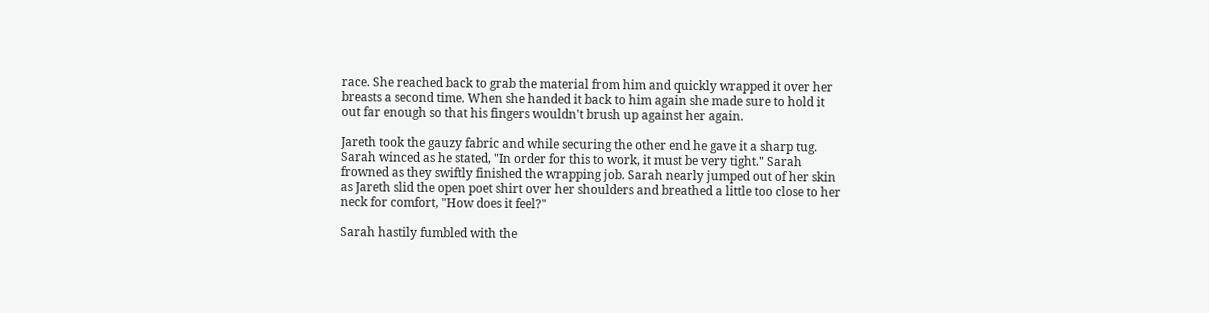race. She reached back to grab the material from him and quickly wrapped it over her breasts a second time. When she handed it back to him again she made sure to hold it out far enough so that his fingers wouldn't brush up against her again.

Jareth took the gauzy fabric and while securing the other end he gave it a sharp tug. Sarah winced as he stated, "In order for this to work, it must be very tight." Sarah frowned as they swiftly finished the wrapping job. Sarah nearly jumped out of her skin as Jareth slid the open poet shirt over her shoulders and breathed a little too close to her neck for comfort, "How does it feel?"

Sarah hastily fumbled with the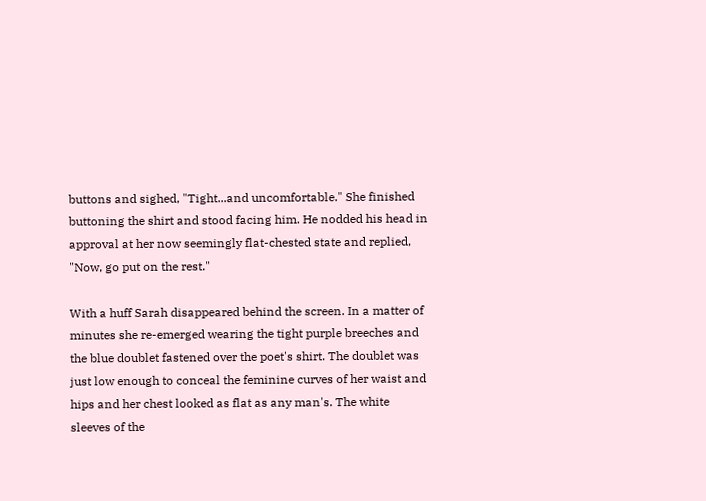buttons and sighed, "Tight...and uncomfortable." She finished buttoning the shirt and stood facing him. He nodded his head in approval at her now seemingly flat-chested state and replied, "Now, go put on the rest."

With a huff Sarah disappeared behind the screen. In a matter of minutes she re-emerged wearing the tight purple breeches and the blue doublet fastened over the poet's shirt. The doublet was just low enough to conceal the feminine curves of her waist and hips and her chest looked as flat as any man's. The white sleeves of the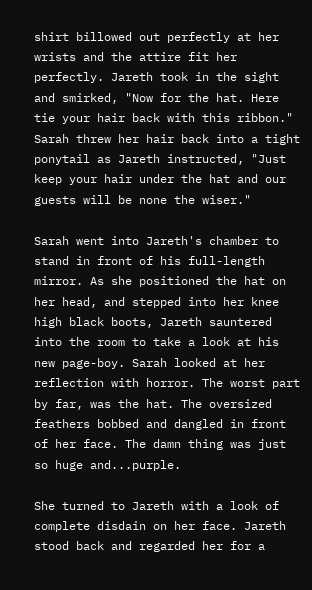shirt billowed out perfectly at her wrists and the attire fit her perfectly. Jareth took in the sight and smirked, "Now for the hat. Here tie your hair back with this ribbon." Sarah threw her hair back into a tight ponytail as Jareth instructed, "Just keep your hair under the hat and our guests will be none the wiser."

Sarah went into Jareth's chamber to stand in front of his full-length mirror. As she positioned the hat on her head, and stepped into her knee high black boots, Jareth sauntered into the room to take a look at his new page-boy. Sarah looked at her reflection with horror. The worst part by far, was the hat. The oversized feathers bobbed and dangled in front of her face. The damn thing was just so huge and...purple.

She turned to Jareth with a look of complete disdain on her face. Jareth stood back and regarded her for a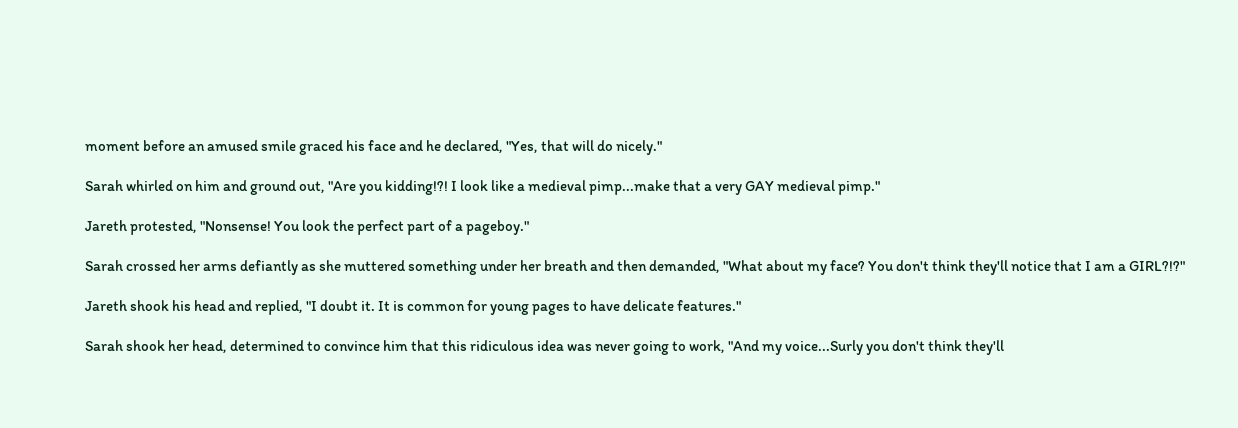moment before an amused smile graced his face and he declared, "Yes, that will do nicely."

Sarah whirled on him and ground out, "Are you kidding!?! I look like a medieval pimp...make that a very GAY medieval pimp."

Jareth protested, "Nonsense! You look the perfect part of a pageboy."

Sarah crossed her arms defiantly as she muttered something under her breath and then demanded, "What about my face? You don't think they'll notice that I am a GIRL?!?"

Jareth shook his head and replied, "I doubt it. It is common for young pages to have delicate features."

Sarah shook her head, determined to convince him that this ridiculous idea was never going to work, "And my voice...Surly you don't think they'll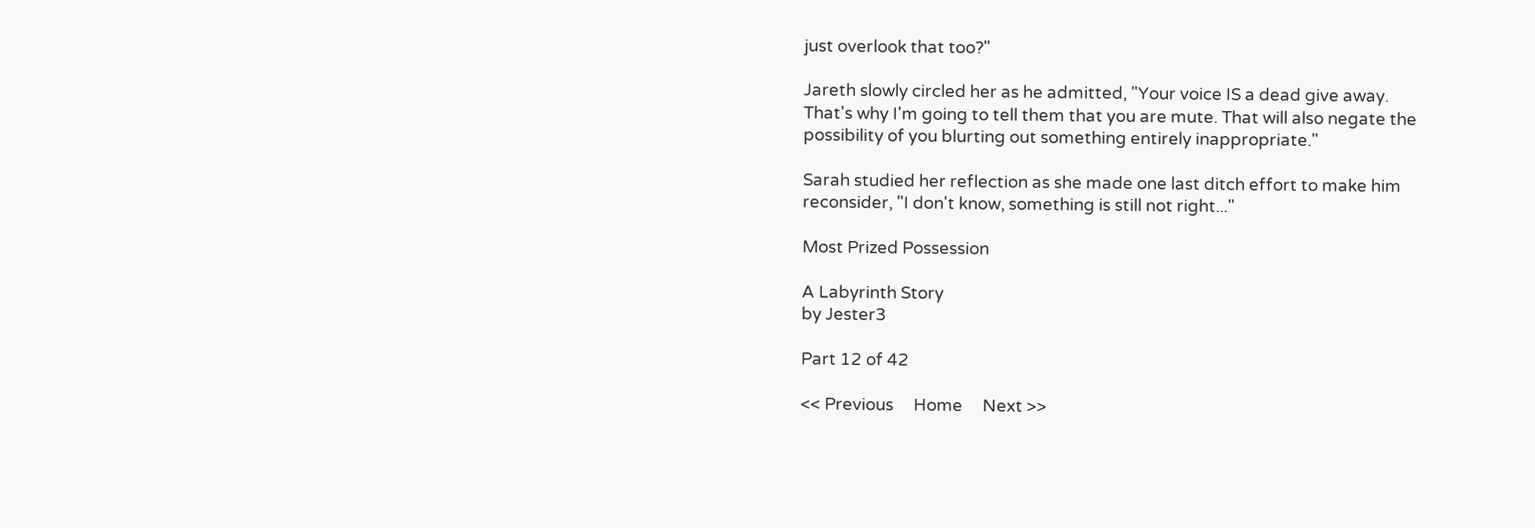just overlook that too?"

Jareth slowly circled her as he admitted, "Your voice IS a dead give away. That's why I'm going to tell them that you are mute. That will also negate the possibility of you blurting out something entirely inappropriate."

Sarah studied her reflection as she made one last ditch effort to make him reconsider, "I don't know, something is still not right..."

Most Prized Possession

A Labyrinth Story
by Jester3

Part 12 of 42

<< Previous     Home     Next >>